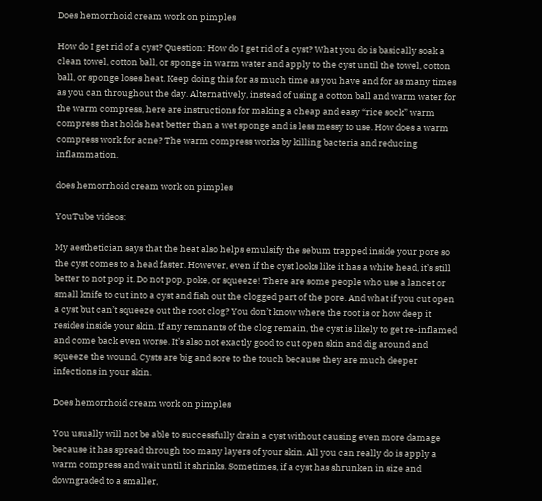Does hemorrhoid cream work on pimples

How do I get rid of a cyst? Question: How do I get rid of a cyst? What you do is basically soak a clean towel, cotton ball, or sponge in warm water and apply to the cyst until the towel, cotton ball, or sponge loses heat. Keep doing this for as much time as you have and for as many times as you can throughout the day. Alternatively, instead of using a cotton ball and warm water for the warm compress, here are instructions for making a cheap and easy “rice sock” warm compress that holds heat better than a wet sponge and is less messy to use. How does a warm compress work for acne? The warm compress works by killing bacteria and reducing inflammation.

does hemorrhoid cream work on pimples

YouTube videos:

My aesthetician says that the heat also helps emulsify the sebum trapped inside your pore so the cyst comes to a head faster. However, even if the cyst looks like it has a white head, it’s still better to not pop it. Do not pop, poke, or squeeze! There are some people who use a lancet or small knife to cut into a cyst and fish out the clogged part of the pore. And what if you cut open a cyst but can’t squeeze out the root clog? You don’t know where the root is or how deep it resides inside your skin. If any remnants of the clog remain, the cyst is likely to get re-inflamed and come back even worse. It’s also not exactly good to cut open skin and dig around and squeeze the wound. Cysts are big and sore to the touch because they are much deeper infections in your skin.

Does hemorrhoid cream work on pimples

You usually will not be able to successfully drain a cyst without causing even more damage because it has spread through too many layers of your skin. All you can really do is apply a warm compress and wait until it shrinks. Sometimes, if a cyst has shrunken in size and downgraded to a smaller,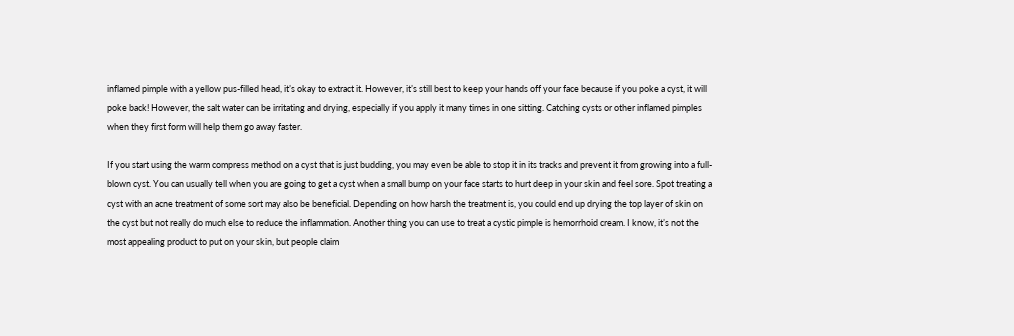inflamed pimple with a yellow pus-filled head, it’s okay to extract it. However, it’s still best to keep your hands off your face because if you poke a cyst, it will poke back! However, the salt water can be irritating and drying, especially if you apply it many times in one sitting. Catching cysts or other inflamed pimples when they first form will help them go away faster.

If you start using the warm compress method on a cyst that is just budding, you may even be able to stop it in its tracks and prevent it from growing into a full-blown cyst. You can usually tell when you are going to get a cyst when a small bump on your face starts to hurt deep in your skin and feel sore. Spot treating a cyst with an acne treatment of some sort may also be beneficial. Depending on how harsh the treatment is, you could end up drying the top layer of skin on the cyst but not really do much else to reduce the inflammation. Another thing you can use to treat a cystic pimple is hemorrhoid cream. I know, it’s not the most appealing product to put on your skin, but people claim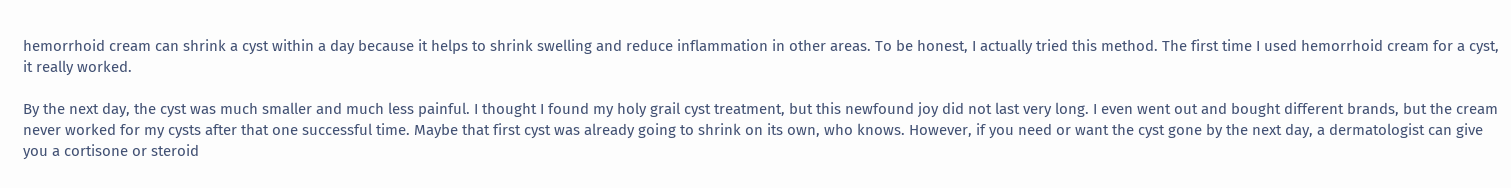hemorrhoid cream can shrink a cyst within a day because it helps to shrink swelling and reduce inflammation in other areas. To be honest, I actually tried this method. The first time I used hemorrhoid cream for a cyst, it really worked.

By the next day, the cyst was much smaller and much less painful. I thought I found my holy grail cyst treatment, but this newfound joy did not last very long. I even went out and bought different brands, but the cream never worked for my cysts after that one successful time. Maybe that first cyst was already going to shrink on its own, who knows. However, if you need or want the cyst gone by the next day, a dermatologist can give you a cortisone or steroid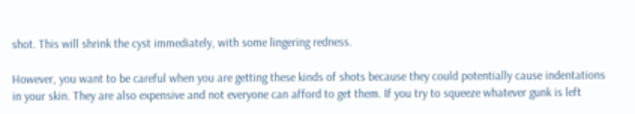shot. This will shrink the cyst immediately, with some lingering redness.

However, you want to be careful when you are getting these kinds of shots because they could potentially cause indentations in your skin. They are also expensive and not everyone can afford to get them. If you try to squeeze whatever gunk is left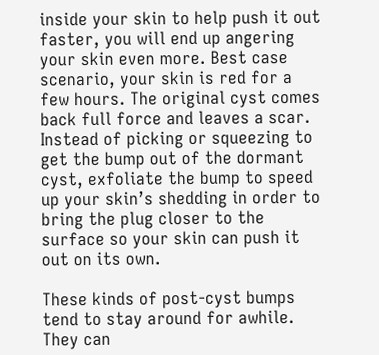inside your skin to help push it out faster, you will end up angering your skin even more. Best case scenario, your skin is red for a few hours. The original cyst comes back full force and leaves a scar. Instead of picking or squeezing to get the bump out of the dormant cyst, exfoliate the bump to speed up your skin’s shedding in order to bring the plug closer to the surface so your skin can push it out on its own.

These kinds of post-cyst bumps tend to stay around for awhile. They can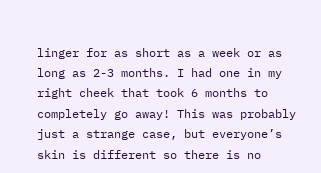linger for as short as a week or as long as 2-3 months. I had one in my right cheek that took 6 months to completely go away! This was probably just a strange case, but everyone’s skin is different so there is no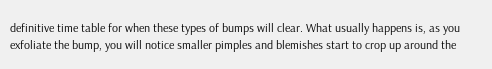definitive time table for when these types of bumps will clear. What usually happens is, as you exfoliate the bump, you will notice smaller pimples and blemishes start to crop up around the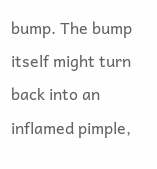bump. The bump itself might turn back into an inflamed pimple,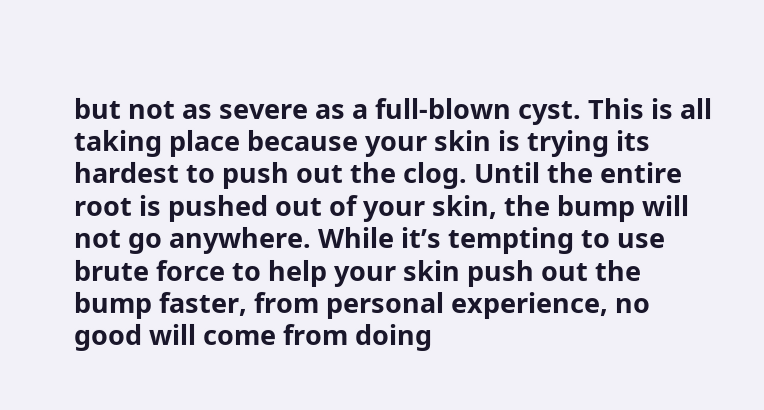but not as severe as a full-blown cyst. This is all taking place because your skin is trying its hardest to push out the clog. Until the entire root is pushed out of your skin, the bump will not go anywhere. While it’s tempting to use brute force to help your skin push out the bump faster, from personal experience, no good will come from doing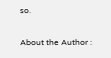so.

About the Author :